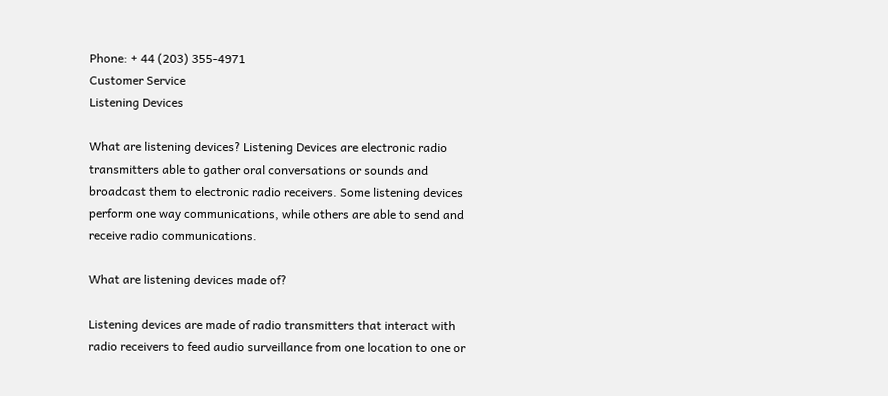Phone: + 44 (203) 355-4971
Customer Service
Listening Devices

What are listening devices? Listening Devices are electronic radio transmitters able to gather oral conversations or sounds and broadcast them to electronic radio receivers. Some listening devices perform one way communications, while others are able to send and receive radio communications.

What are listening devices made of?

Listening devices are made of radio transmitters that interact with radio receivers to feed audio surveillance from one location to one or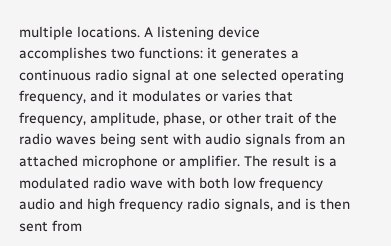multiple locations. A listening device accomplishes two functions: it generates a continuous radio signal at one selected operating frequency, and it modulates or varies that frequency, amplitude, phase, or other trait of the radio waves being sent with audio signals from an attached microphone or amplifier. The result is a modulated radio wave with both low frequency audio and high frequency radio signals, and is then sent from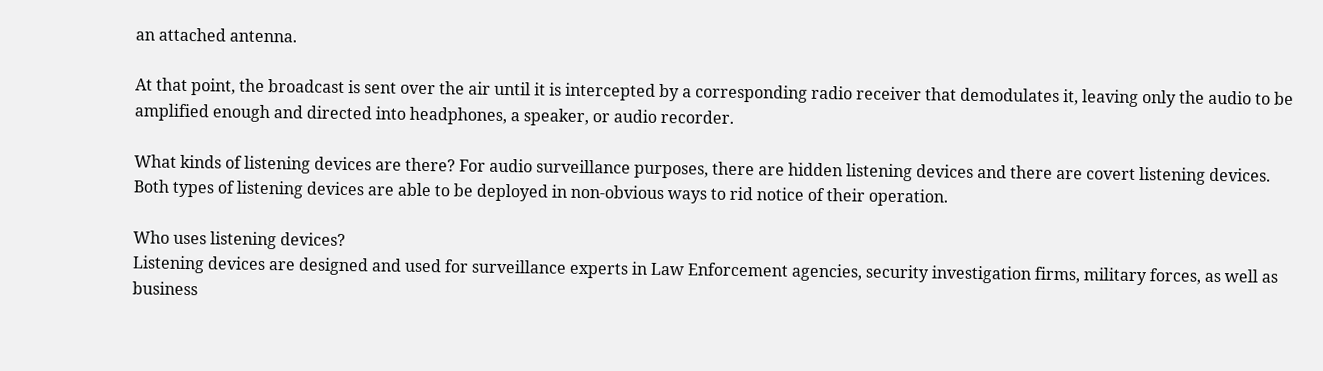an attached antenna.

At that point, the broadcast is sent over the air until it is intercepted by a corresponding radio receiver that demodulates it, leaving only the audio to be amplified enough and directed into headphones, a speaker, or audio recorder.

What kinds of listening devices are there? For audio surveillance purposes, there are hidden listening devices and there are covert listening devices. Both types of listening devices are able to be deployed in non-obvious ways to rid notice of their operation.

Who uses listening devices?
Listening devices are designed and used for surveillance experts in Law Enforcement agencies, security investigation firms, military forces, as well as business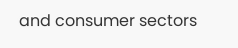and consumer sectors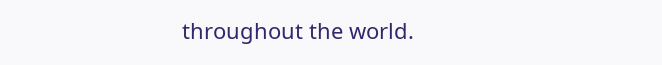throughout the world.